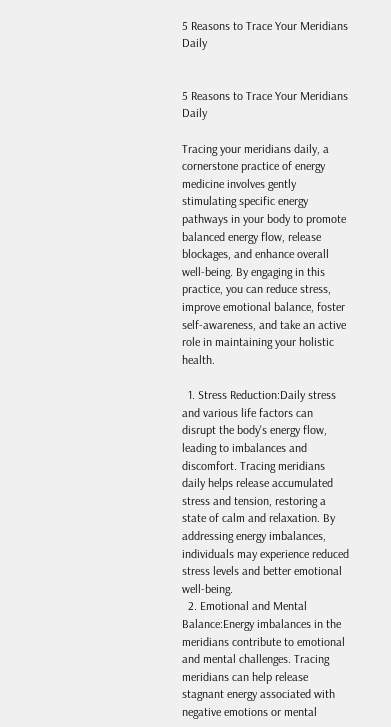5 Reasons to Trace Your Meridians Daily


5 Reasons to Trace Your Meridians Daily

Tracing your meridians daily, a cornerstone practice of energy medicine involves gently stimulating specific energy pathways in your body to promote balanced energy flow, release blockages, and enhance overall well-being. By engaging in this practice, you can reduce stress, improve emotional balance, foster self-awareness, and take an active role in maintaining your holistic health.

  1. Stress Reduction:Daily stress and various life factors can disrupt the body's energy flow, leading to imbalances and discomfort. Tracing meridians daily helps release accumulated stress and tension, restoring a state of calm and relaxation. By addressing energy imbalances, individuals may experience reduced stress levels and better emotional well-being.
  2. Emotional and Mental Balance:Energy imbalances in the meridians contribute to emotional and mental challenges. Tracing meridians can help release stagnant energy associated with negative emotions or mental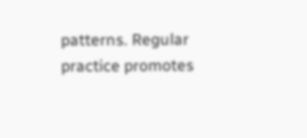patterns. Regular practice promotes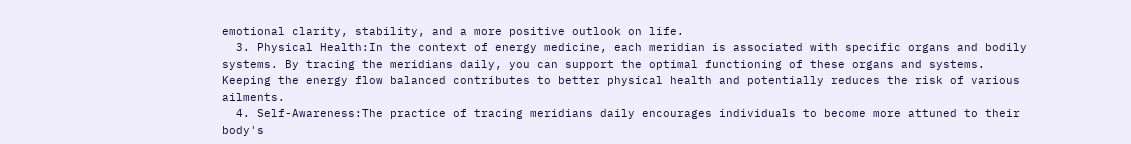emotional clarity, stability, and a more positive outlook on life.
  3. Physical Health:In the context of energy medicine, each meridian is associated with specific organs and bodily systems. By tracing the meridians daily, you can support the optimal functioning of these organs and systems. Keeping the energy flow balanced contributes to better physical health and potentially reduces the risk of various ailments.
  4. Self-Awareness:The practice of tracing meridians daily encourages individuals to become more attuned to their body's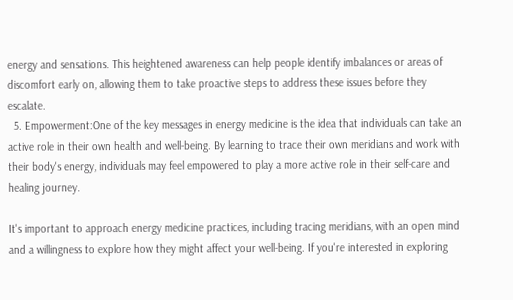energy and sensations. This heightened awareness can help people identify imbalances or areas of discomfort early on, allowing them to take proactive steps to address these issues before they escalate.
  5. Empowerment:One of the key messages in energy medicine is the idea that individuals can take an active role in their own health and well-being. By learning to trace their own meridians and work with their body's energy, individuals may feel empowered to play a more active role in their self-care and healing journey.

It's important to approach energy medicine practices, including tracing meridians, with an open mind and a willingness to explore how they might affect your well-being. If you're interested in exploring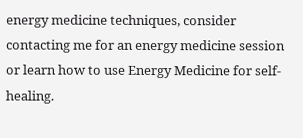energy medicine techniques, consider contacting me for an energy medicine session or learn how to use Energy Medicine for self-healing.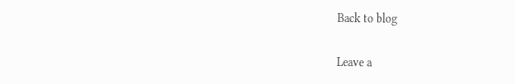Back to blog

Leave a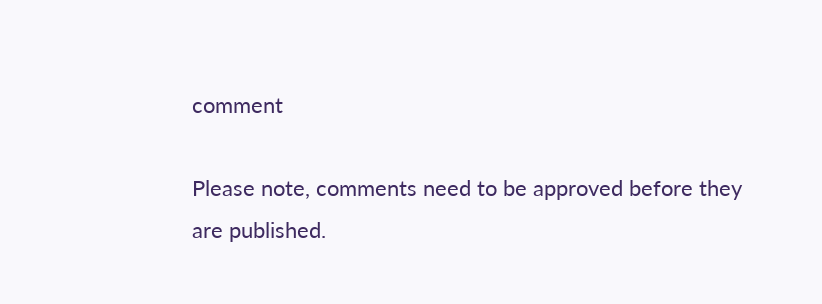comment

Please note, comments need to be approved before they are published.